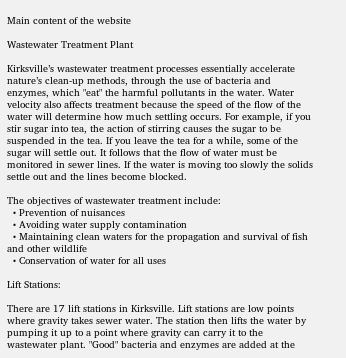Main content of the website

Wastewater Treatment Plant

Kirksville’s wastewater treatment processes essentially accelerate nature’s clean-up methods, through the use of bacteria and enzymes, which "eat" the harmful pollutants in the water. Water velocity also affects treatment because the speed of the flow of the water will determine how much settling occurs. For example, if you stir sugar into tea, the action of stirring causes the sugar to be suspended in the tea. If you leave the tea for a while, some of the sugar will settle out. It follows that the flow of water must be monitored in sewer lines. If the water is moving too slowly the solids settle out and the lines become blocked.

The objectives of wastewater treatment include:
  • Prevention of nuisances
  • Avoiding water supply contamination
  • Maintaining clean waters for the propagation and survival of fish and other wildlife
  • Conservation of water for all uses

Lift Stations:

There are 17 lift stations in Kirksville. Lift stations are low points where gravity takes sewer water. The station then lifts the water by pumping it up to a point where gravity can carry it to the wastewater plant. "Good" bacteria and enzymes are added at the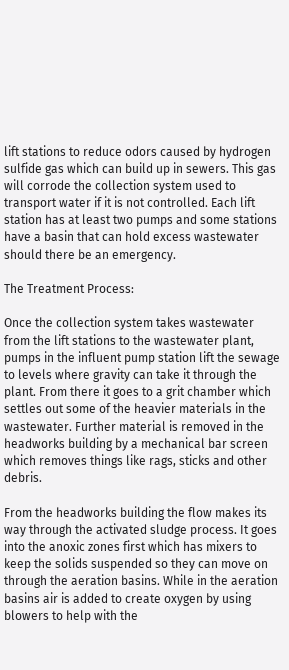lift stations to reduce odors caused by hydrogen sulfide gas which can build up in sewers. This gas will corrode the collection system used to transport water if it is not controlled. Each lift station has at least two pumps and some stations have a basin that can hold excess wastewater should there be an emergency.

The Treatment Process:

Once the collection system takes wastewater from the lift stations to the wastewater plant, pumps in the influent pump station lift the sewage to levels where gravity can take it through the plant. From there it goes to a grit chamber which settles out some of the heavier materials in the wastewater. Further material is removed in the headworks building by a mechanical bar screen which removes things like rags, sticks and other debris.

From the headworks building the flow makes its way through the activated sludge process. It goes into the anoxic zones first which has mixers to keep the solids suspended so they can move on through the aeration basins. While in the aeration basins air is added to create oxygen by using blowers to help with the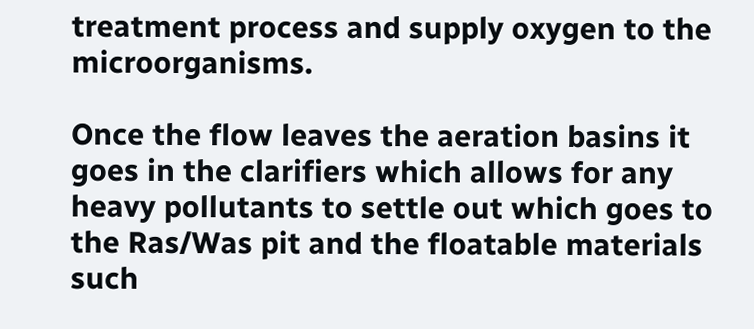treatment process and supply oxygen to the microorganisms.

Once the flow leaves the aeration basins it goes in the clarifiers which allows for any heavy pollutants to settle out which goes to the Ras/Was pit and the floatable materials such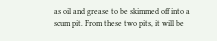as oil and grease to be skimmed off into a scum pit. From these two pits, it will be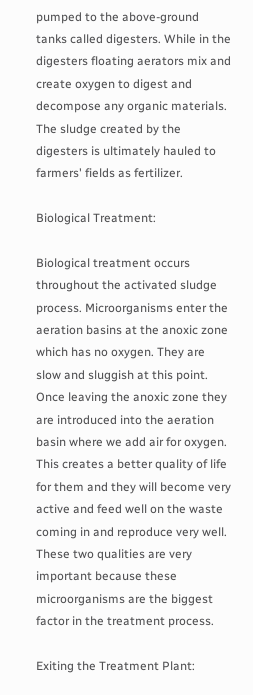pumped to the above-ground tanks called digesters. While in the digesters floating aerators mix and create oxygen to digest and decompose any organic materials. The sludge created by the digesters is ultimately hauled to farmers' fields as fertilizer.

Biological Treatment:

Biological treatment occurs throughout the activated sludge process. Microorganisms enter the aeration basins at the anoxic zone which has no oxygen. They are slow and sluggish at this point. Once leaving the anoxic zone they are introduced into the aeration basin where we add air for oxygen. This creates a better quality of life for them and they will become very active and feed well on the waste coming in and reproduce very well. These two qualities are very important because these microorganisms are the biggest factor in the treatment process.

Exiting the Treatment Plant: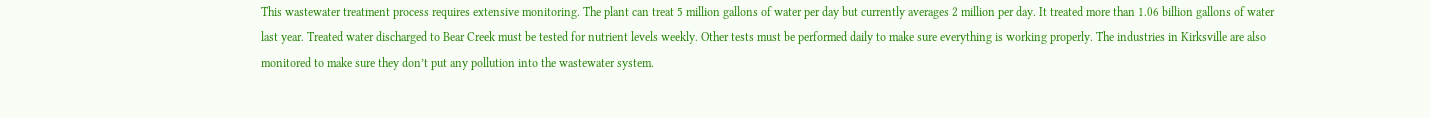This wastewater treatment process requires extensive monitoring. The plant can treat 5 million gallons of water per day but currently averages 2 million per day. It treated more than 1.06 billion gallons of water last year. Treated water discharged to Bear Creek must be tested for nutrient levels weekly. Other tests must be performed daily to make sure everything is working properly. The industries in Kirksville are also monitored to make sure they don’t put any pollution into the wastewater system.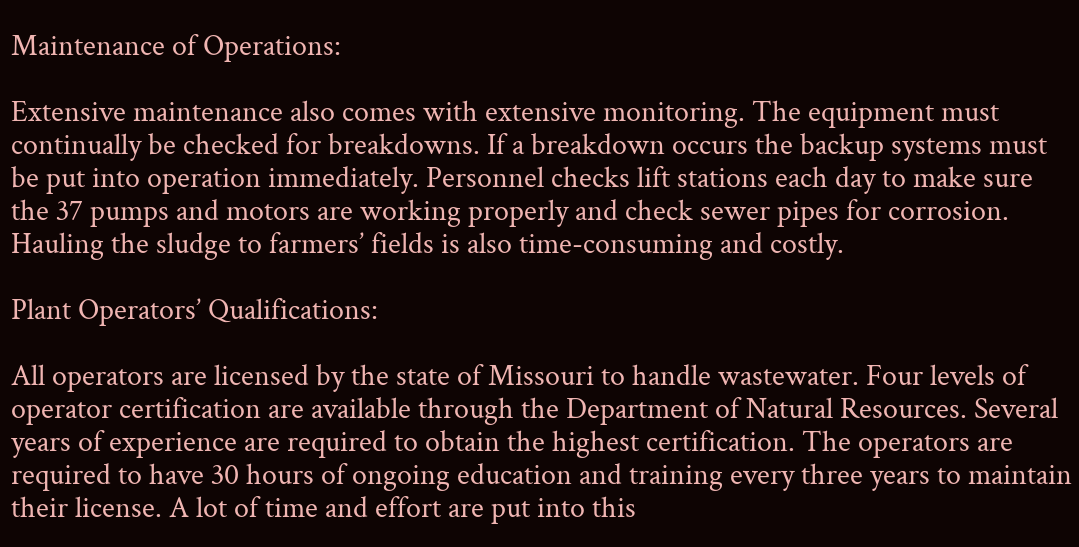Maintenance of Operations:

Extensive maintenance also comes with extensive monitoring. The equipment must continually be checked for breakdowns. If a breakdown occurs the backup systems must be put into operation immediately. Personnel checks lift stations each day to make sure the 37 pumps and motors are working properly and check sewer pipes for corrosion. Hauling the sludge to farmers’ fields is also time-consuming and costly.

Plant Operators’ Qualifications:

All operators are licensed by the state of Missouri to handle wastewater. Four levels of operator certification are available through the Department of Natural Resources. Several years of experience are required to obtain the highest certification. The operators are required to have 30 hours of ongoing education and training every three years to maintain their license. A lot of time and effort are put into this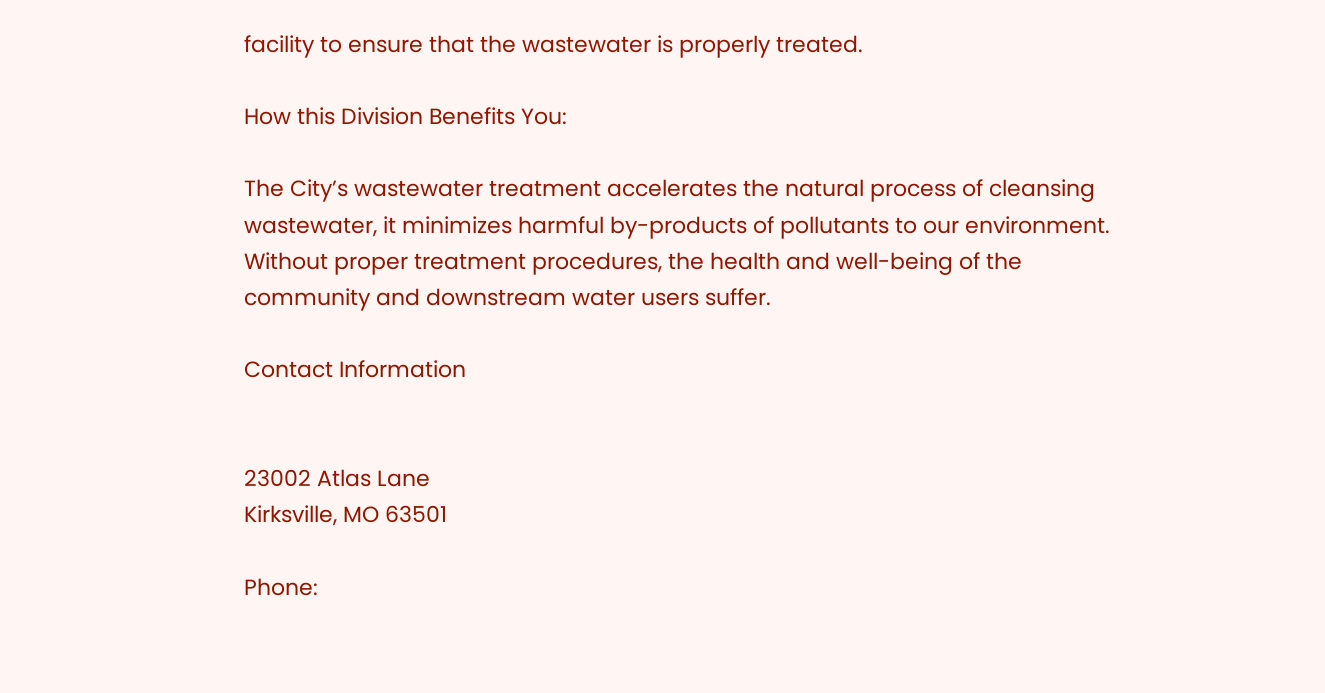facility to ensure that the wastewater is properly treated.

How this Division Benefits You:

The City’s wastewater treatment accelerates the natural process of cleansing wastewater, it minimizes harmful by-products of pollutants to our environment. Without proper treatment procedures, the health and well-being of the community and downstream water users suffer.

Contact Information


23002 Atlas Lane
Kirksville, MO 63501

Phone: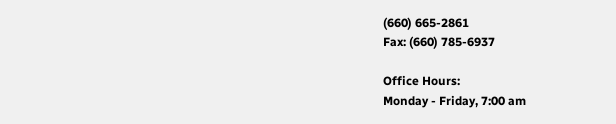(660) 665-2861
Fax: (660) 785-6937

Office Hours:
Monday - Friday, 7:00 am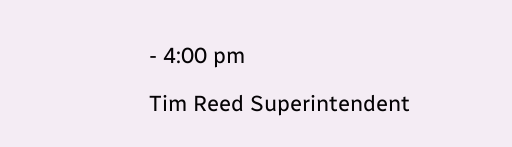- 4:00 pm

Tim Reed Superintendent